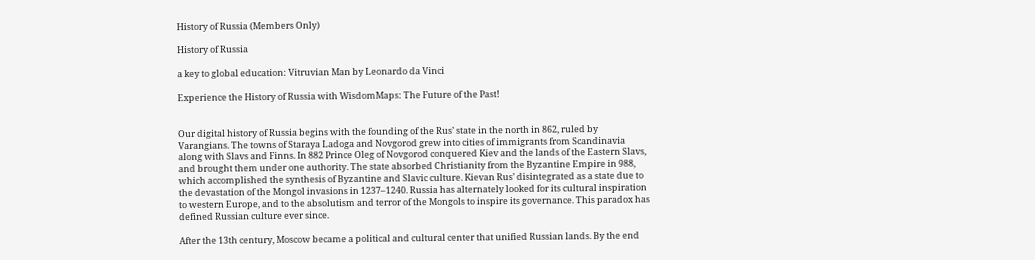History of Russia (Members Only)

History of Russia

a key to global education: Vitruvian Man by Leonardo da Vinci

Experience the History of Russia with WisdomMaps: The Future of the Past!


Our digital history of Russia begins with the founding of the Rus’ state in the north in 862, ruled by Varangians. The towns of Staraya Ladoga and Novgorod grew into cities of immigrants from Scandinavia along with Slavs and Finns. In 882 Prince Oleg of Novgorod conquered Kiev and the lands of the Eastern Slavs, and brought them under one authority. The state absorbed Christianity from the Byzantine Empire in 988, which accomplished the synthesis of Byzantine and Slavic culture. Kievan Rus’ disintegrated as a state due to the devastation of the Mongol invasions in 1237–1240. Russia has alternately looked for its cultural inspiration to western Europe, and to the absolutism and terror of the Mongols to inspire its governance. This paradox has defined Russian culture ever since.

After the 13th century, Moscow became a political and cultural center that unified Russian lands. By the end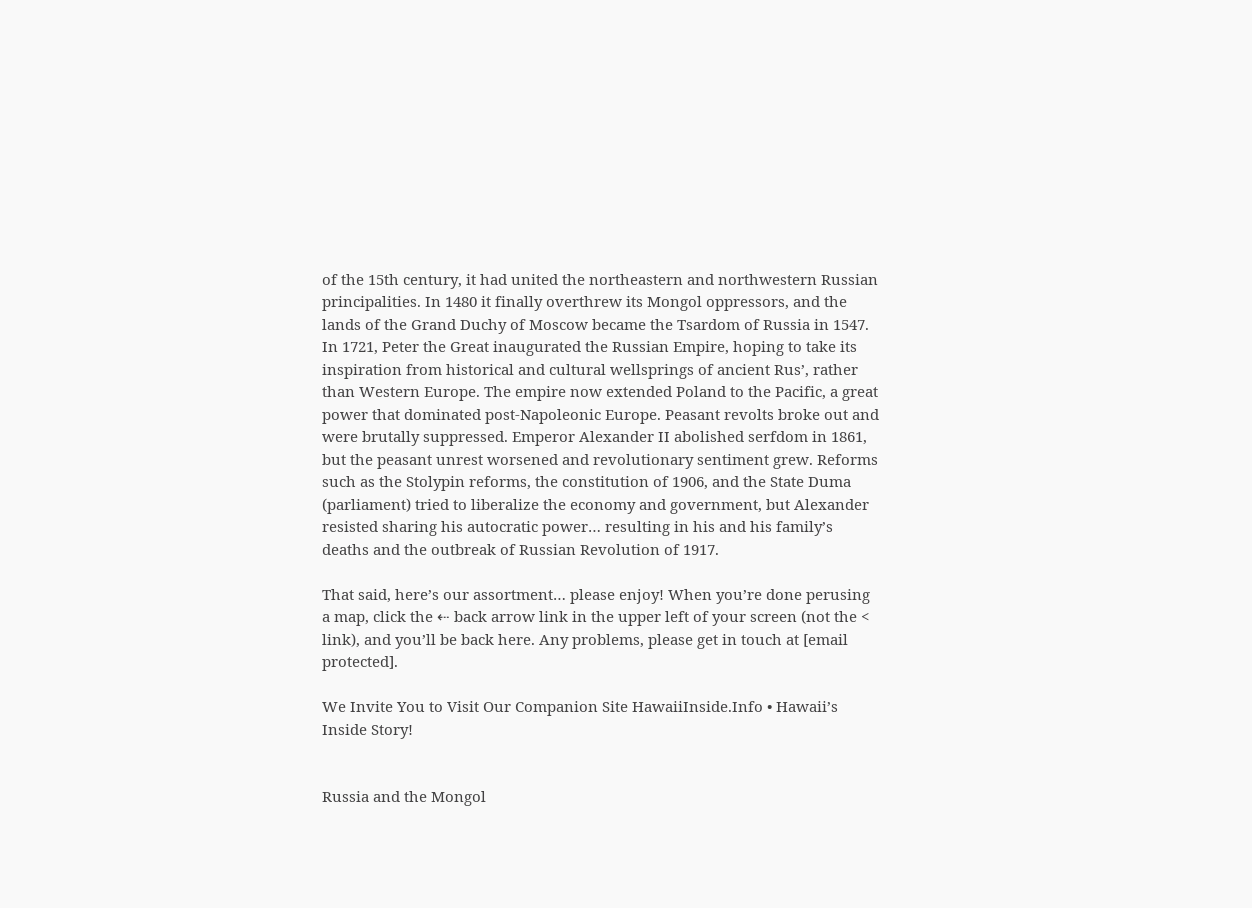of the 15th century, it had united the northeastern and northwestern Russian principalities. In 1480 it finally overthrew its Mongol oppressors, and the lands of the Grand Duchy of Moscow became the Tsardom of Russia in 1547. In 1721, Peter the Great inaugurated the Russian Empire, hoping to take its inspiration from historical and cultural wellsprings of ancient Rus’, rather than Western Europe. The empire now extended Poland to the Pacific, a great power that dominated post-Napoleonic Europe. Peasant revolts broke out and were brutally suppressed. Emperor Alexander II abolished serfdom in 1861, but the peasant unrest worsened and revolutionary sentiment grew. Reforms such as the Stolypin reforms, the constitution of 1906, and the State Duma (parliament) tried to liberalize the economy and government, but Alexander resisted sharing his autocratic power… resulting in his and his family’s deaths and the outbreak of Russian Revolution of 1917.

That said, here’s our assortment… please enjoy! When you’re done perusing a map, click the ⇠ back arrow link in the upper left of your screen (not the < link), and you’ll be back here. Any problems, please get in touch at [email protected].

We Invite You to Visit Our Companion Site HawaiiInside.Info • Hawaii’s Inside Story!


Russia and the Mongol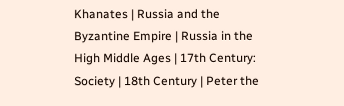Khanates | Russia and the Byzantine Empire | Russia in the High Middle Ages | 17th Century: Society | 18th Century | Peter the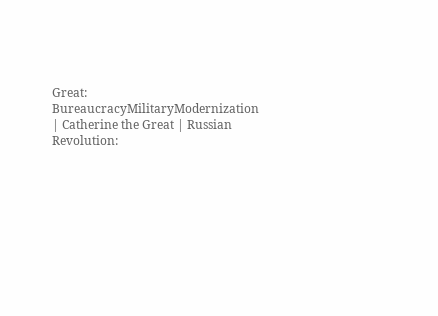Great: BureaucracyMilitaryModernization | Catherine the Great | Russian Revolution: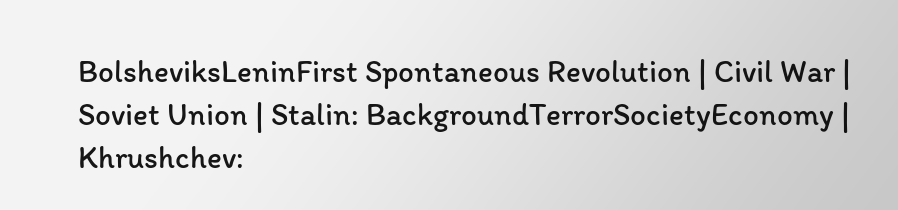BolsheviksLeninFirst Spontaneous Revolution | Civil War | Soviet Union | Stalin: BackgroundTerrorSocietyEconomy | Khrushchev: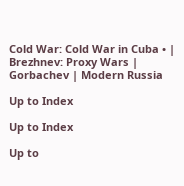Cold War: Cold War in Cuba • | Brezhnev: Proxy Wars | Gorbachev | Modern Russia

Up to Index

Up to Index

Up to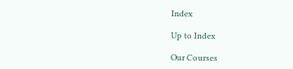Index

Up to Index

Our Courses